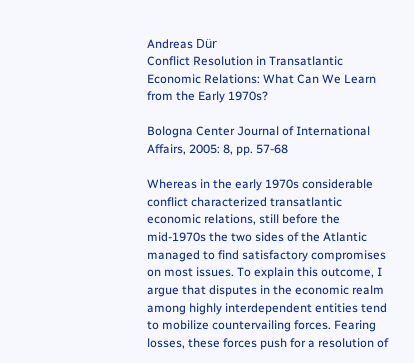Andreas Dür
Conflict Resolution in Transatlantic Economic Relations: What Can We Learn from the Early 1970s?

Bologna Center Journal of International Affairs, 2005: 8, pp. 57-68

Whereas in the early 1970s considerable conflict characterized transatlantic economic relations, still before the mid-1970s the two sides of the Atlantic managed to find satisfactory compromises on most issues. To explain this outcome, I argue that disputes in the economic realm among highly interdependent entities tend to mobilize countervailing forces. Fearing losses, these forces push for a resolution of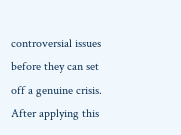controversial issues before they can set off a genuine crisis. After applying this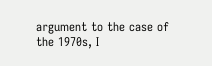argument to the case of the 1970s, I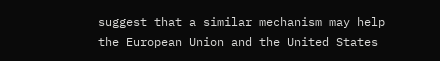suggest that a similar mechanism may help the European Union and the United States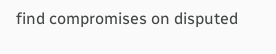find compromises on disputed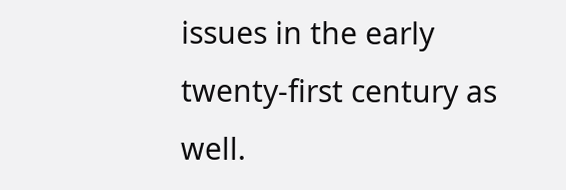issues in the early twenty-first century as well.